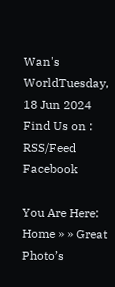Wan's WorldTuesday, 18 Jun 2024
Find Us on : RSS/Feed Facebook

You Are Here: Home » » Great Photo’s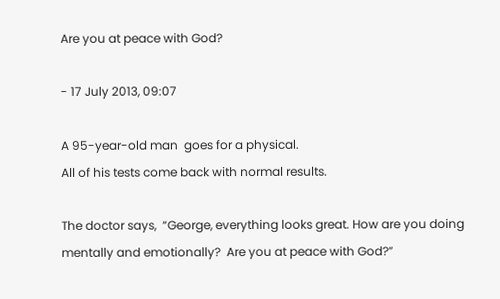Are you at peace with God?

- 17 July 2013, 09:07

A 95-year-old man  goes for a physical.
All of his tests come back with normal results.

The doctor says,  “George, everything looks great. How are you doing
mentally and emotionally?  Are you at peace with God?”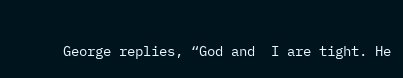George replies, “God and  I are tight. He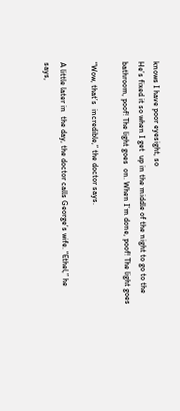knows I have poor eyesight, so
He’s fixed it so when I get  up in the middle of the night to go to the
bathroom, poof! The light goes  on. When I’m done, poof! The light goes

“Wow, that’s  incredible,” the doctor says.

A little later in  the day, the doctor calls George’s wife. “Ethel,” he
says,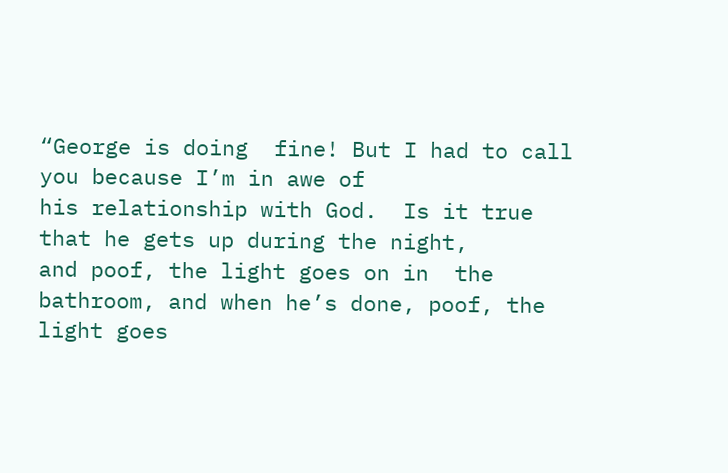“George is doing  fine! But I had to call you because I’m in awe of
his relationship with God.  Is it true that he gets up during the night,
and poof, the light goes on in  the bathroom, and when he’s done, poof, the
light goes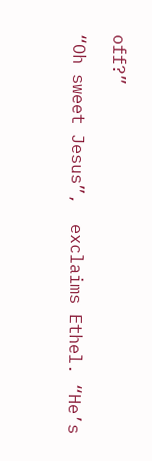off?”

“Oh sweet Jesus”,  exclaims Ethel. “He’s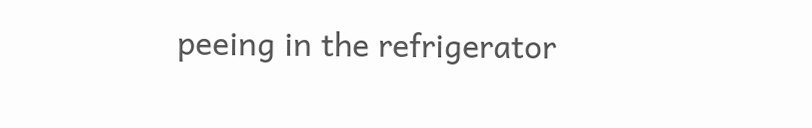peeing in the refrigerator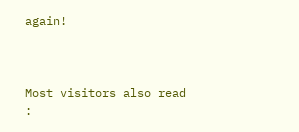again!



Most visitors also read :